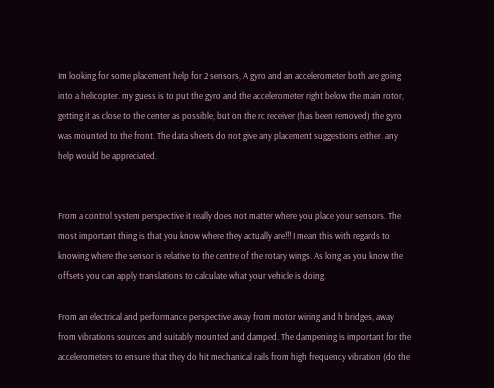Im looking for some placement help for 2 sensors, A gyro and an accelerometer both are going into a helicopter. my guess is to put the gyro and the accelerometer right below the main rotor, getting it as close to the center as possible, but on the rc receiver (has been removed) the gyro was mounted to the front. The data sheets do not give any placement suggestions either. any help would be appreciated.


From a control system perspective it really does not matter where you place your sensors. The most important thing is that you know where they actually are!!! I mean this with regards to knowing where the sensor is relative to the centre of the rotary wings. As long as you know the offsets you can apply translations to calculate what your vehicle is doing.

From an electrical and performance perspective away from motor wiring and h bridges, away from vibrations sources and suitably mounted and damped. The dampening is important for the accelerometers to ensure that they do hit mechanical rails from high frequency vibration (do the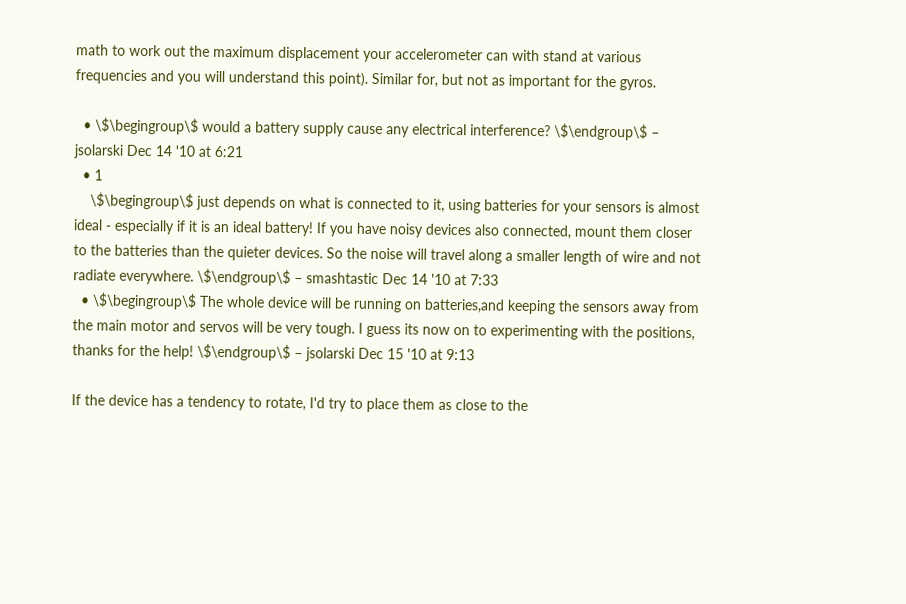math to work out the maximum displacement your accelerometer can with stand at various frequencies and you will understand this point). Similar for, but not as important for the gyros.

  • \$\begingroup\$ would a battery supply cause any electrical interference? \$\endgroup\$ – jsolarski Dec 14 '10 at 6:21
  • 1
    \$\begingroup\$ just depends on what is connected to it, using batteries for your sensors is almost ideal - especially if it is an ideal battery! If you have noisy devices also connected, mount them closer to the batteries than the quieter devices. So the noise will travel along a smaller length of wire and not radiate everywhere. \$\endgroup\$ – smashtastic Dec 14 '10 at 7:33
  • \$\begingroup\$ The whole device will be running on batteries,and keeping the sensors away from the main motor and servos will be very tough. I guess its now on to experimenting with the positions, thanks for the help! \$\endgroup\$ – jsolarski Dec 15 '10 at 9:13

If the device has a tendency to rotate, I'd try to place them as close to the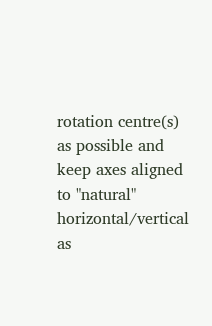rotation centre(s) as possible and keep axes aligned to "natural" horizontal/vertical as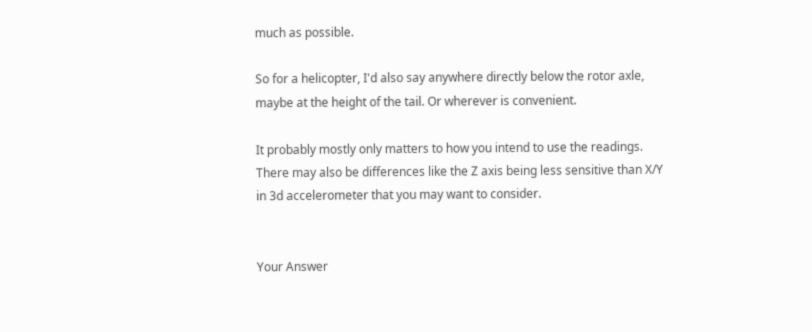much as possible.

So for a helicopter, I'd also say anywhere directly below the rotor axle, maybe at the height of the tail. Or wherever is convenient.

It probably mostly only matters to how you intend to use the readings. There may also be differences like the Z axis being less sensitive than X/Y in 3d accelerometer that you may want to consider.


Your Answer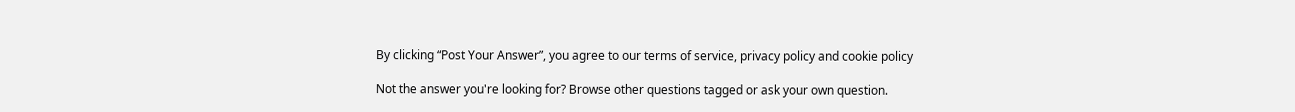By clicking “Post Your Answer”, you agree to our terms of service, privacy policy and cookie policy

Not the answer you're looking for? Browse other questions tagged or ask your own question.